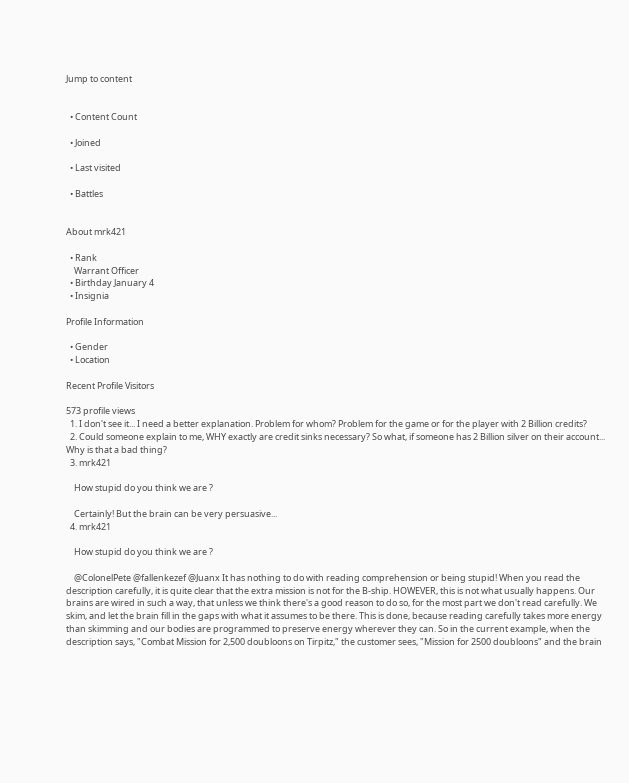Jump to content


  • Content Сount

  • Joined

  • Last visited

  • Battles


About mrk421

  • Rank
    Warrant Officer
  • Birthday January 4
  • Insignia

Profile Information

  • Gender
  • Location

Recent Profile Visitors

573 profile views
  1. I don't see it... I need a better explanation. Problem for whom? Problem for the game or for the player with 2 Billion credits?
  2. Could someone explain to me, WHY exactly are credit sinks necessary? So what, if someone has 2 Billion silver on their account... Why is that a bad thing?
  3. mrk421

    How stupid do you think we are ?

    Certainly! But the brain can be very persuasive...
  4. mrk421

    How stupid do you think we are ?

    @ColonelPete @fallenkezef @Juanx It has nothing to do with reading comprehension or being stupid! When you read the description carefully, it is quite clear that the extra mission is not for the B-ship. HOWEVER, this is not what usually happens. Our brains are wired in such a way, that unless we think there's a good reason to do so, for the most part we don't read carefully. We skim, and let the brain fill in the gaps with what it assumes to be there. This is done, because reading carefully takes more energy than skimming and our bodies are programmed to preserve energy wherever they can. So in the current example, when the description says, "Combat Mission for 2,500 doubloons on Tirpitz," the customer sees, "Mission for 2500 doubloons" and the brain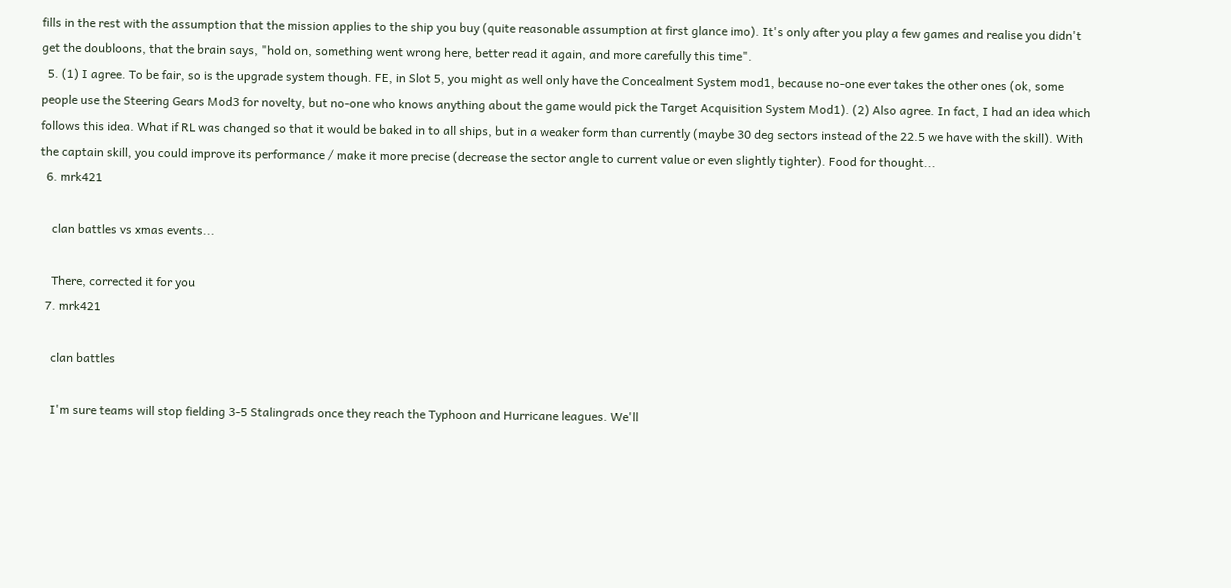fills in the rest with the assumption that the mission applies to the ship you buy (quite reasonable assumption at first glance imo). It's only after you play a few games and realise you didn't get the doubloons, that the brain says, "hold on, something went wrong here, better read it again, and more carefully this time".
  5. (1) I agree. To be fair, so is the upgrade system though. FE, in Slot 5, you might as well only have the Concealment System mod1, because no-one ever takes the other ones (ok, some people use the Steering Gears Mod3 for novelty, but no-one who knows anything about the game would pick the Target Acquisition System Mod1). (2) Also agree. In fact, I had an idea which follows this idea. What if RL was changed so that it would be baked in to all ships, but in a weaker form than currently (maybe 30 deg sectors instead of the 22.5 we have with the skill). With the captain skill, you could improve its performance / make it more precise (decrease the sector angle to current value or even slightly tighter). Food for thought...
  6. mrk421

    clan battles vs xmas events...

    There, corrected it for you
  7. mrk421

    clan battles

    I'm sure teams will stop fielding 3-5 Stalingrads once they reach the Typhoon and Hurricane leagues. We'll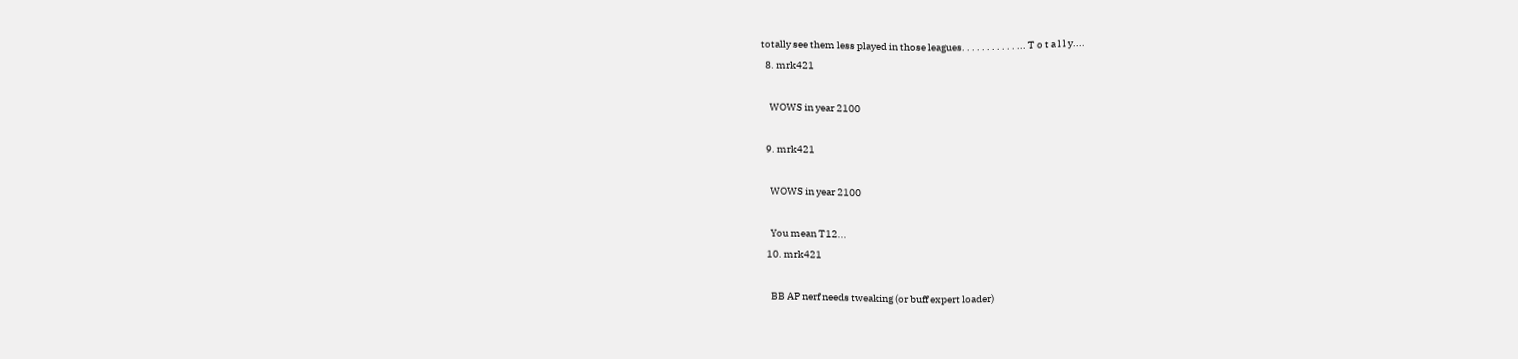totally see them less played in those leagues. . . . . . . . . . . ... T o t a l l y....
  8. mrk421

    WOWS in year 2100

  9. mrk421

    WOWS in year 2100

    You mean T12...
  10. mrk421

    BB AP nerf needs tweaking (or buff expert loader)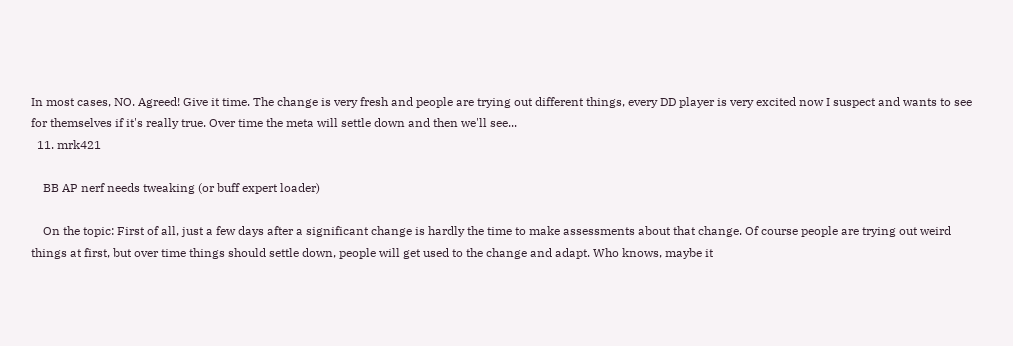In most cases, NO. Agreed! Give it time. The change is very fresh and people are trying out different things, every DD player is very excited now I suspect and wants to see for themselves if it's really true. Over time the meta will settle down and then we'll see...
  11. mrk421

    BB AP nerf needs tweaking (or buff expert loader)

    On the topic: First of all, just a few days after a significant change is hardly the time to make assessments about that change. Of course people are trying out weird things at first, but over time things should settle down, people will get used to the change and adapt. Who knows, maybe it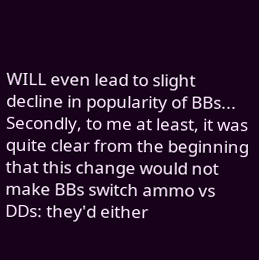WILL even lead to slight decline in popularity of BBs... Secondly, to me at least, it was quite clear from the beginning that this change would not make BBs switch ammo vs DDs: they'd either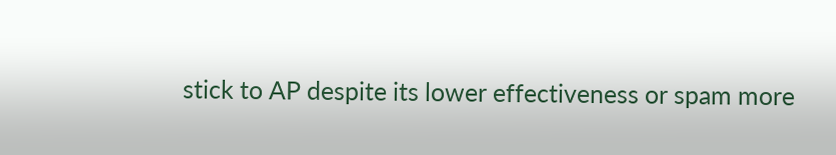stick to AP despite its lower effectiveness or spam more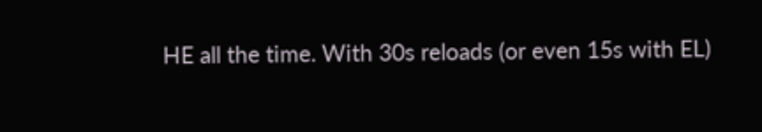HE all the time. With 30s reloads (or even 15s with EL)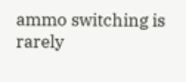ammo switching is rarely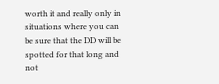worth it and really only in situations where you can be sure that the DD will be spotted for that long and not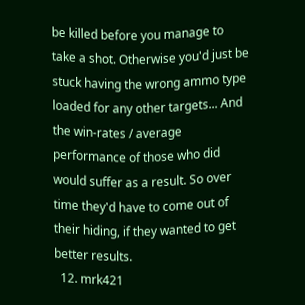be killed before you manage to take a shot. Otherwise you'd just be stuck having the wrong ammo type loaded for any other targets... And the win-rates / average performance of those who did would suffer as a result. So over time they'd have to come out of their hiding, if they wanted to get better results.
  12. mrk421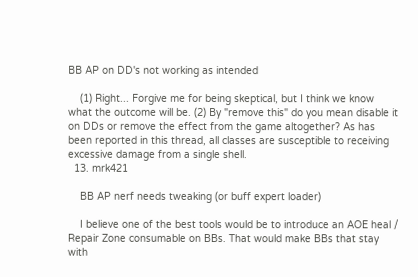BB AP on DD's not working as intended

    (1) Right... Forgive me for being skeptical, but I think we know what the outcome will be. (2) By "remove this" do you mean disable it on DDs or remove the effect from the game altogether? As has been reported in this thread, all classes are susceptible to receiving excessive damage from a single shell.
  13. mrk421

    BB AP nerf needs tweaking (or buff expert loader)

    I believe one of the best tools would be to introduce an AOE heal / Repair Zone consumable on BBs. That would make BBs that stay with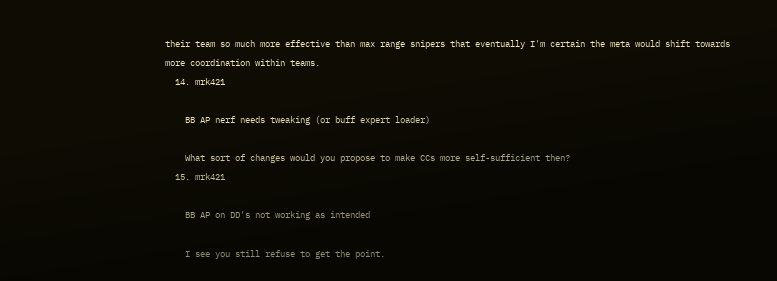their team so much more effective than max range snipers that eventually I'm certain the meta would shift towards more coordination within teams.
  14. mrk421

    BB AP nerf needs tweaking (or buff expert loader)

    What sort of changes would you propose to make CCs more self-sufficient then?
  15. mrk421

    BB AP on DD's not working as intended

    I see you still refuse to get the point.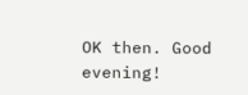OK then. Good evening!